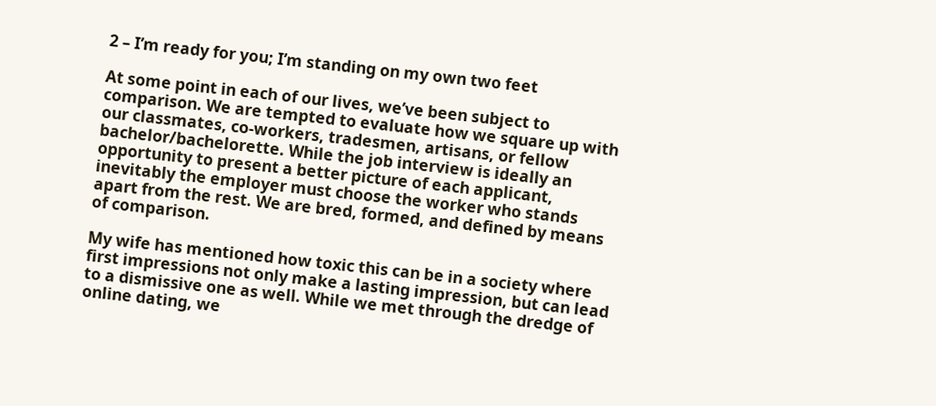2 – I’m ready for you; I’m standing on my own two feet

At some point in each of our lives, we’ve been subject to comparison. We are tempted to evaluate how we square up with our classmates, co-workers, tradesmen, artisans, or fellow bachelor/bachelorette. While the job interview is ideally an opportunity to present a better picture of each applicant, inevitably the employer must choose the worker who stands apart from the rest. We are bred, formed, and defined by means of comparison.

My wife has mentioned how toxic this can be in a society where first impressions not only make a lasting impression, but can lead to a dismissive one as well. While we met through the dredge of online dating, we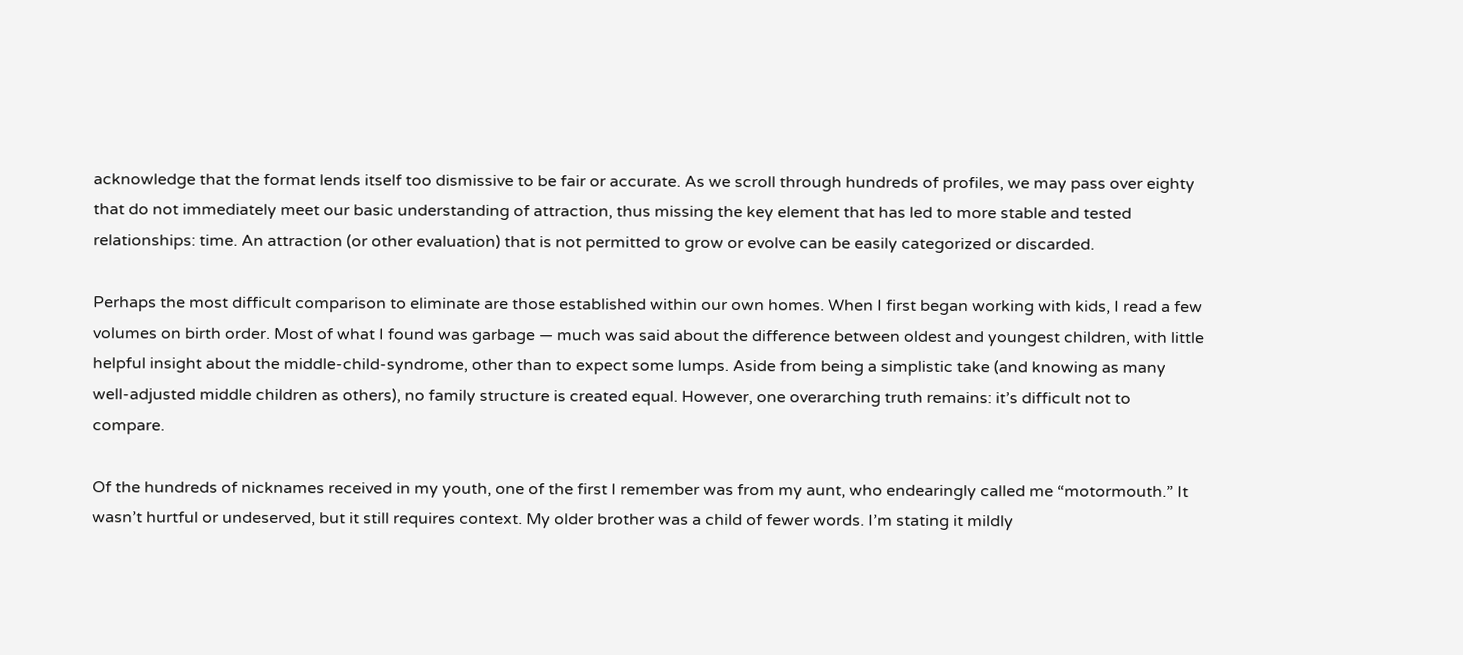acknowledge that the format lends itself too dismissive to be fair or accurate. As we scroll through hundreds of profiles, we may pass over eighty that do not immediately meet our basic understanding of attraction, thus missing the key element that has led to more stable and tested relationships: time. An attraction (or other evaluation) that is not permitted to grow or evolve can be easily categorized or discarded.

Perhaps the most difficult comparison to eliminate are those established within our own homes. When I first began working with kids, I read a few volumes on birth order. Most of what I found was garbage — much was said about the difference between oldest and youngest children, with little helpful insight about the middle-child-syndrome, other than to expect some lumps. Aside from being a simplistic take (and knowing as many well-adjusted middle children as others), no family structure is created equal. However, one overarching truth remains: it’s difficult not to compare.

Of the hundreds of nicknames received in my youth, one of the first I remember was from my aunt, who endearingly called me “motormouth.” It wasn’t hurtful or undeserved, but it still requires context. My older brother was a child of fewer words. I’m stating it mildly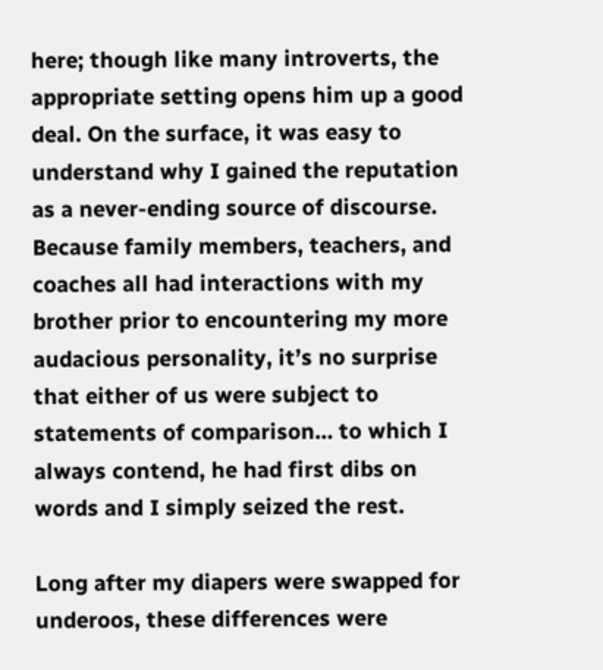here; though like many introverts, the appropriate setting opens him up a good deal. On the surface, it was easy to understand why I gained the reputation as a never-ending source of discourse. Because family members, teachers, and coaches all had interactions with my brother prior to encountering my more audacious personality, it’s no surprise that either of us were subject to statements of comparison… to which I always contend, he had first dibs on words and I simply seized the rest.

Long after my diapers were swapped for underoos, these differences were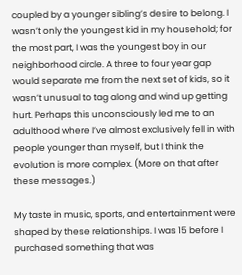coupled by a younger sibling’s desire to belong. I wasn’t only the youngest kid in my household; for the most part, I was the youngest boy in our neighborhood circle. A three to four year gap would separate me from the next set of kids, so it wasn’t unusual to tag along and wind up getting hurt. Perhaps this unconsciously led me to an adulthood where I’ve almost exclusively fell in with people younger than myself, but I think the evolution is more complex. (More on that after these messages.)

My taste in music, sports, and entertainment were shaped by these relationships. I was 15 before I purchased something that was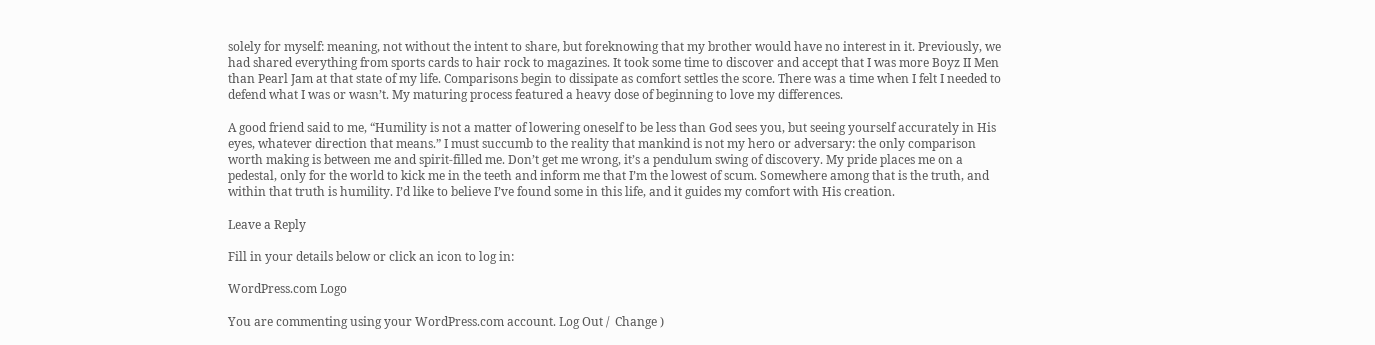solely for myself: meaning, not without the intent to share, but foreknowing that my brother would have no interest in it. Previously, we had shared everything from sports cards to hair rock to magazines. It took some time to discover and accept that I was more Boyz II Men than Pearl Jam at that state of my life. Comparisons begin to dissipate as comfort settles the score. There was a time when I felt I needed to defend what I was or wasn’t. My maturing process featured a heavy dose of beginning to love my differences.

A good friend said to me, “Humility is not a matter of lowering oneself to be less than God sees you, but seeing yourself accurately in His eyes, whatever direction that means.” I must succumb to the reality that mankind is not my hero or adversary: the only comparison worth making is between me and spirit-filled me. Don’t get me wrong, it’s a pendulum swing of discovery. My pride places me on a pedestal, only for the world to kick me in the teeth and inform me that I’m the lowest of scum. Somewhere among that is the truth, and within that truth is humility. I’d like to believe I’ve found some in this life, and it guides my comfort with His creation.

Leave a Reply

Fill in your details below or click an icon to log in:

WordPress.com Logo

You are commenting using your WordPress.com account. Log Out /  Change )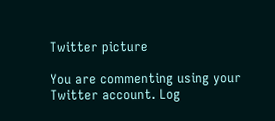Twitter picture

You are commenting using your Twitter account. Log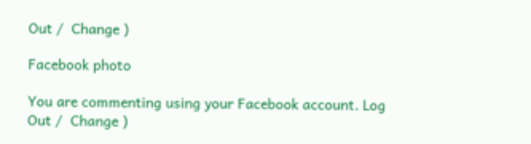Out /  Change )

Facebook photo

You are commenting using your Facebook account. Log Out /  Change )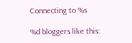Connecting to %s

%d bloggers like this: